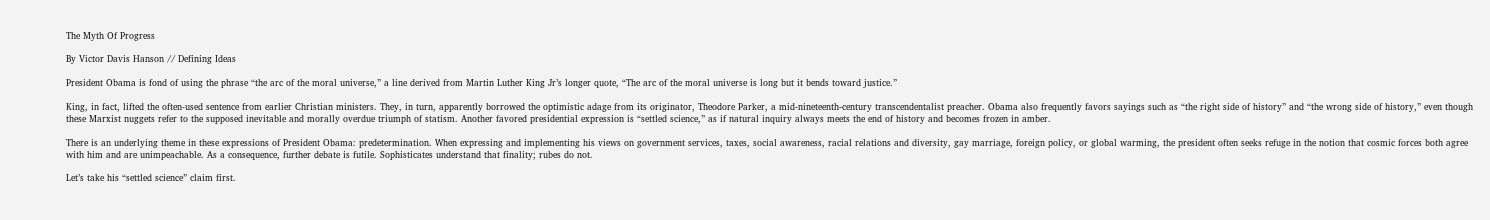The Myth Of Progress

By Victor Davis Hanson // Defining Ideas

President Obama is fond of using the phrase “the arc of the moral universe,” a line derived from Martin Luther King Jr’s longer quote, “The arc of the moral universe is long but it bends toward justice.”

King, in fact, lifted the often-used sentence from earlier Christian ministers. They, in turn, apparently borrowed the optimistic adage from its originator, Theodore Parker, a mid-nineteenth-century transcendentalist preacher. Obama also frequently favors sayings such as “the right side of history” and “the wrong side of history,” even though these Marxist nuggets refer to the supposed inevitable and morally overdue triumph of statism. Another favored presidential expression is “settled science,” as if natural inquiry always meets the end of history and becomes frozen in amber.

There is an underlying theme in these expressions of President Obama: predetermination. When expressing and implementing his views on government services, taxes, social awareness, racial relations and diversity, gay marriage, foreign policy, or global warming, the president often seeks refuge in the notion that cosmic forces both agree with him and are unimpeachable. As a consequence, further debate is futile. Sophisticates understand that finality; rubes do not.

Let’s take his “settled science” claim first.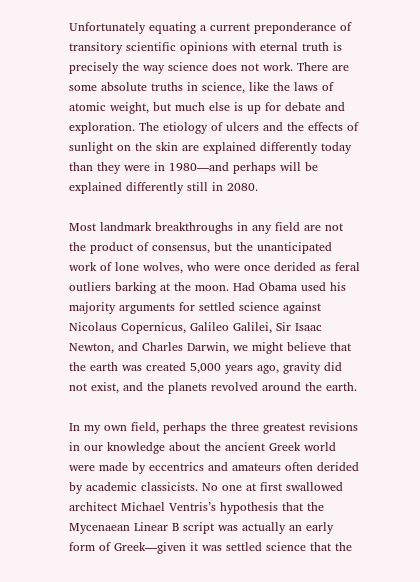Unfortunately equating a current preponderance of transitory scientific opinions with eternal truth is precisely the way science does not work. There are some absolute truths in science, like the laws of atomic weight, but much else is up for debate and exploration. The etiology of ulcers and the effects of sunlight on the skin are explained differently today than they were in 1980—and perhaps will be explained differently still in 2080.

Most landmark breakthroughs in any field are not the product of consensus, but the unanticipated work of lone wolves, who were once derided as feral outliers barking at the moon. Had Obama used his majority arguments for settled science against Nicolaus Copernicus, Galileo Galilei, Sir Isaac Newton, and Charles Darwin, we might believe that the earth was created 5,000 years ago, gravity did not exist, and the planets revolved around the earth.

In my own field, perhaps the three greatest revisions in our knowledge about the ancient Greek world were made by eccentrics and amateurs often derided by academic classicists. No one at first swallowed architect Michael Ventris’s hypothesis that the Mycenaean Linear B script was actually an early form of Greek—given it was settled science that the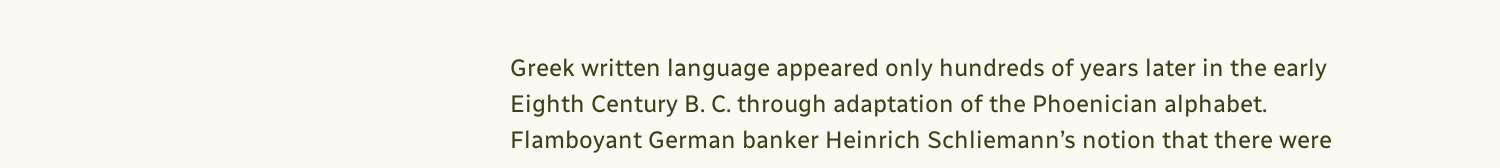Greek written language appeared only hundreds of years later in the early Eighth Century B. C. through adaptation of the Phoenician alphabet. Flamboyant German banker Heinrich Schliemann’s notion that there were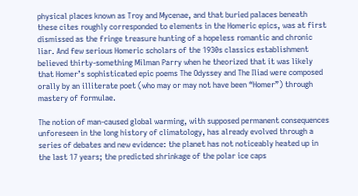physical places known as Troy and Mycenae, and that buried palaces beneath these cites roughly corresponded to elements in the Homeric epics, was at first dismissed as the fringe treasure hunting of a hopeless romantic and chronic liar. And few serious Homeric scholars of the 1930s classics establishment believed thirty-something Milman Parry when he theorized that it was likely that Homer’s sophisticated epic poems The Odyssey and The Iliad were composed orally by an illiterate poet (who may or may not have been “Homer”) through mastery of formulae.

The notion of man-caused global warming, with supposed permanent consequences unforeseen in the long history of climatology, has already evolved through a series of debates and new evidence: the planet has not noticeably heated up in the last 17 years; the predicted shrinkage of the polar ice caps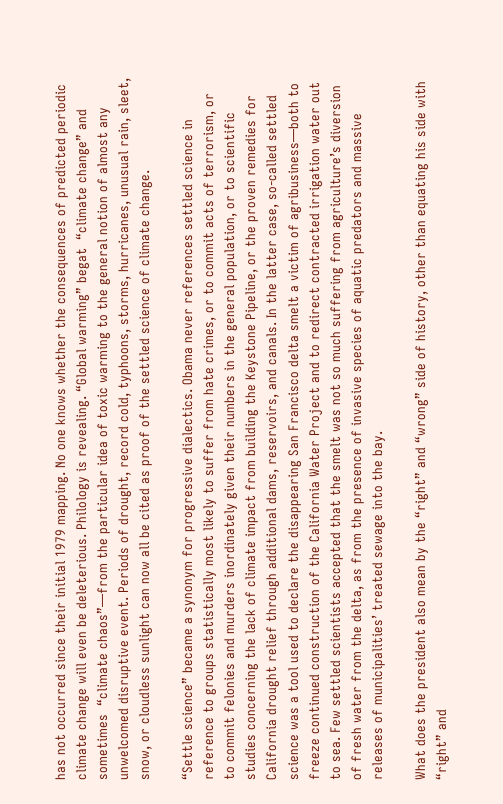has not occurred since their initial 1979 mapping. No one knows whether the consequences of predicted periodic climate change will even be deleterious. Philology is revealing. “Global warming” begat  “climate change” and sometimes  “climate chaos”—from the particular idea of toxic warming to the general notion of almost any unwelcomed disruptive event. Periods of drought, record cold, typhoons, storms, hurricanes, unusual rain, sleet, snow, or cloudless sunlight can now all be cited as proof of the settled science of climate change.

“Settle science” became a synonym for progressive dialectics. Obama never references settled science in reference to groups statistically most likely to suffer from hate crimes, or to commit acts of terrorism, or to commit felonies and murders inordinately given their numbers in the general population, or to scientific studies concerning the lack of climate impact from building the Keystone Pipeline, or the proven remedies for California drought relief through additional dams, reservoirs, and canals. In the latter case, so-called settled science was a tool used to declare the disappearing San Francisco delta smelt a victim of agribusiness—both to freeze continued construction of the California Water Project and to redirect contracted irrigation water out to sea. Few settled scientists accepted that the smelt was not so much suffering from agriculture’s diversion of fresh water from the delta, as from the presence of invasive species of aquatic predators and massive releases of municipalities’ treated sewage into the bay.

What does the president also mean by the “right” and “wrong” side of history, other than equating his side with “right” and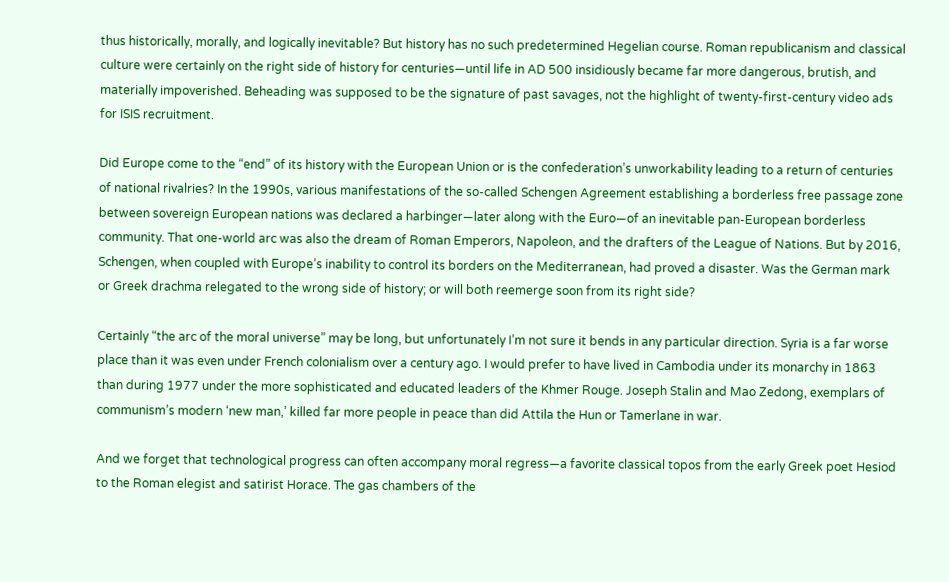thus historically, morally, and logically inevitable? But history has no such predetermined Hegelian course. Roman republicanism and classical culture were certainly on the right side of history for centuries—until life in AD 500 insidiously became far more dangerous, brutish, and materially impoverished. Beheading was supposed to be the signature of past savages, not the highlight of twenty-first-century video ads for ISIS recruitment.

Did Europe come to the “end” of its history with the European Union or is the confederation’s unworkability leading to a return of centuries of national rivalries? In the 1990s, various manifestations of the so-called Schengen Agreement establishing a borderless free passage zone between sovereign European nations was declared a harbinger—later along with the Euro—of an inevitable pan-European borderless community. That one-world arc was also the dream of Roman Emperors, Napoleon, and the drafters of the League of Nations. But by 2016, Schengen, when coupled with Europe’s inability to control its borders on the Mediterranean, had proved a disaster. Was the German mark or Greek drachma relegated to the wrong side of history; or will both reemerge soon from its right side?

Certainly “the arc of the moral universe” may be long, but unfortunately I’m not sure it bends in any particular direction. Syria is a far worse place than it was even under French colonialism over a century ago. I would prefer to have lived in Cambodia under its monarchy in 1863 than during 1977 under the more sophisticated and educated leaders of the Khmer Rouge. Joseph Stalin and Mao Zedong, exemplars of communism’s modern ‘new man,’ killed far more people in peace than did Attila the Hun or Tamerlane in war.

And we forget that technological progress can often accompany moral regress—a favorite classical topos from the early Greek poet Hesiod to the Roman elegist and satirist Horace. The gas chambers of the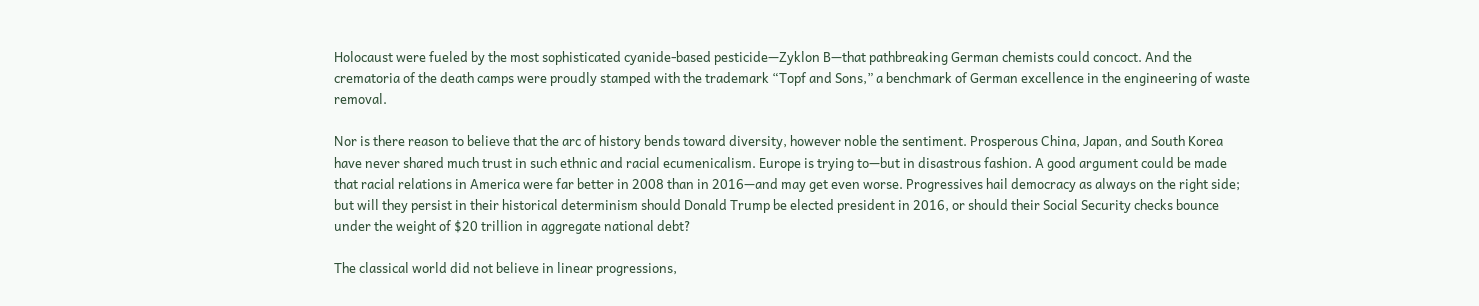Holocaust were fueled by the most sophisticated cyanide-based pesticide—Zyklon B—that pathbreaking German chemists could concoct. And the crematoria of the death camps were proudly stamped with the trademark “Topf and Sons,” a benchmark of German excellence in the engineering of waste removal.

Nor is there reason to believe that the arc of history bends toward diversity, however noble the sentiment. Prosperous China, Japan, and South Korea have never shared much trust in such ethnic and racial ecumenicalism. Europe is trying to—but in disastrous fashion. A good argument could be made that racial relations in America were far better in 2008 than in 2016—and may get even worse. Progressives hail democracy as always on the right side; but will they persist in their historical determinism should Donald Trump be elected president in 2016, or should their Social Security checks bounce under the weight of $20 trillion in aggregate national debt?

The classical world did not believe in linear progressions,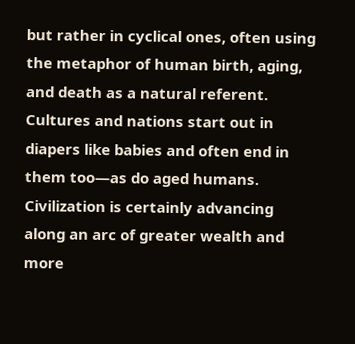but rather in cyclical ones, often using the metaphor of human birth, aging, and death as a natural referent. Cultures and nations start out in diapers like babies and often end in them too—as do aged humans. Civilization is certainly advancing along an arc of greater wealth and more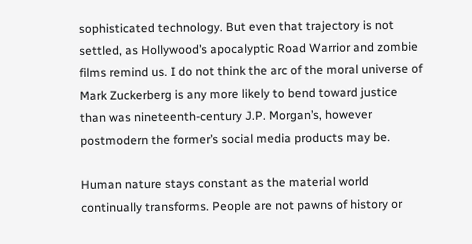sophisticated technology. But even that trajectory is not settled, as Hollywood’s apocalyptic Road Warrior and zombie films remind us. I do not think the arc of the moral universe of Mark Zuckerberg is any more likely to bend toward justice than was nineteenth-century J.P. Morgan’s, however postmodern the former’s social media products may be.

Human nature stays constant as the material world continually transforms. People are not pawns of history or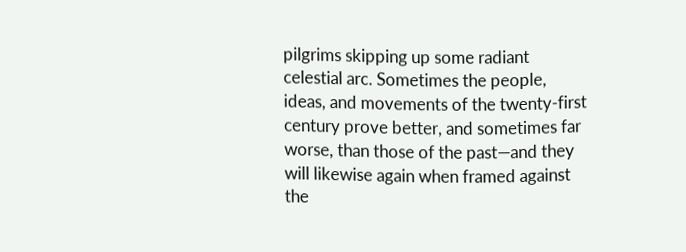pilgrims skipping up some radiant celestial arc. Sometimes the people, ideas, and movements of the twenty-first century prove better, and sometimes far worse, than those of the past—and they will likewise again when framed against the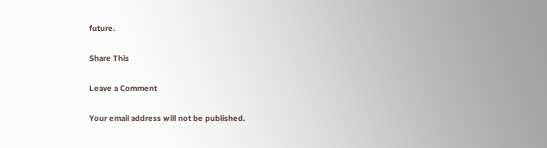future.

Share This

Leave a Comment

Your email address will not be published.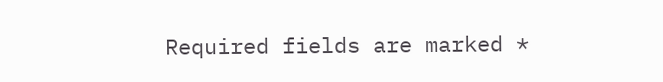Required fields are marked *